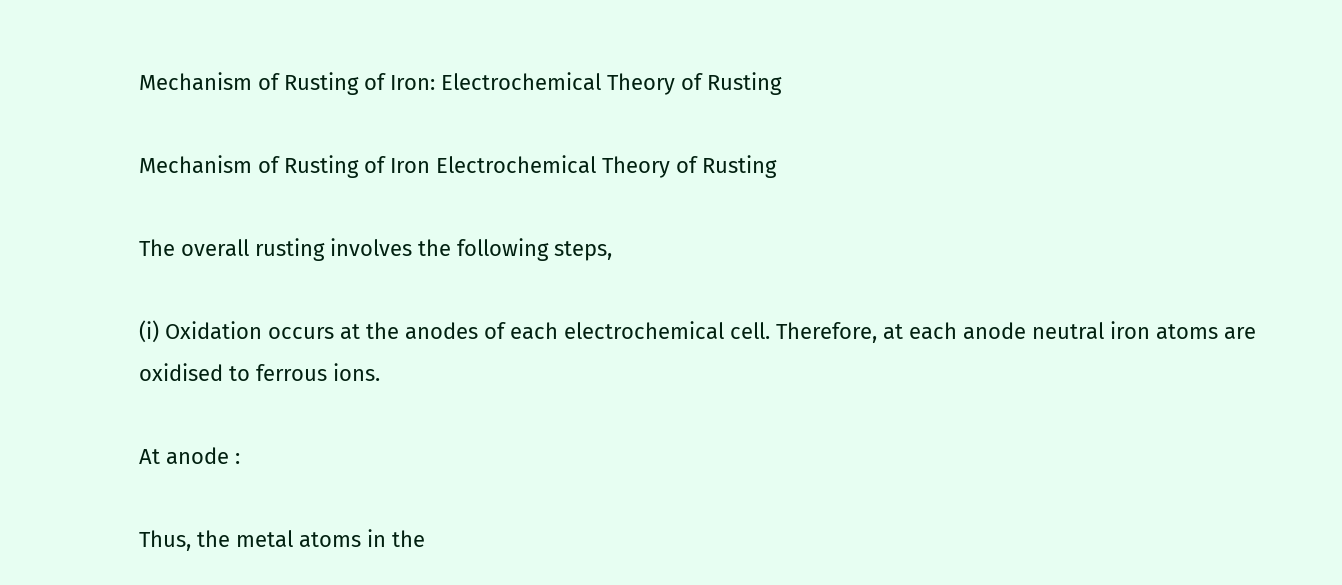Mechanism of Rusting of Iron: Electrochemical Theory of Rusting

Mechanism of Rusting of Iron Electrochemical Theory of Rusting

The overall rusting involves the following steps,

(i) Oxidation occurs at the anodes of each electrochemical cell. Therefore, at each anode neutral iron atoms are oxidised to ferrous ions.

At anode :

Thus, the metal atoms in the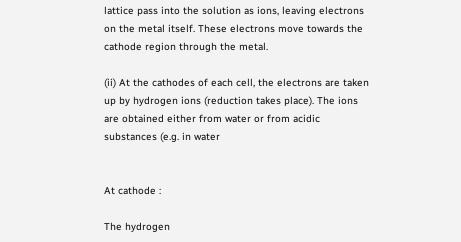lattice pass into the solution as ions, leaving electrons on the metal itself. These electrons move towards the cathode region through the metal.

(ii) At the cathodes of each cell, the electrons are taken up by hydrogen ions (reduction takes place). The ions are obtained either from water or from acidic substances (e.g. in water


At cathode :

The hydrogen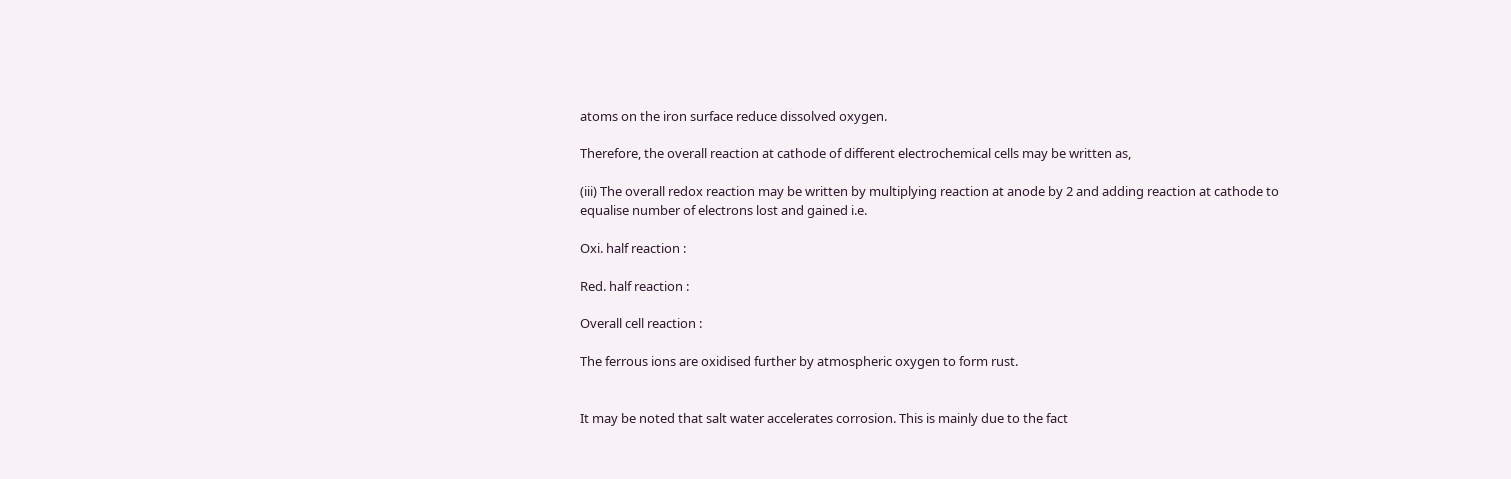atoms on the iron surface reduce dissolved oxygen.

Therefore, the overall reaction at cathode of different electrochemical cells may be written as,

(iii) The overall redox reaction may be written by multiplying reaction at anode by 2 and adding reaction at cathode to equalise number of electrons lost and gained i.e.

Oxi. half reaction :

Red. half reaction :

Overall cell reaction :

The ferrous ions are oxidised further by atmospheric oxygen to form rust.


It may be noted that salt water accelerates corrosion. This is mainly due to the fact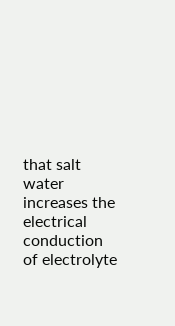that salt water increases the electrical conduction of electrolyte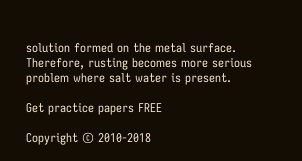solution formed on the metal surface. Therefore, rusting becomes more serious problem where salt water is present.

Get practice papers FREE

Copyright © 2010-2018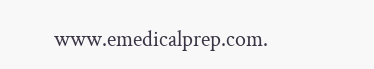www.emedicalprep.com.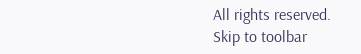All rights reserved.
Skip to toolbar